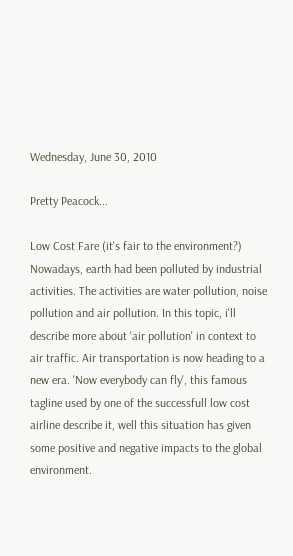Wednesday, June 30, 2010

Pretty Peacock...

Low Cost Fare (it's fair to the environment?)
Nowadays, earth had been polluted by industrial activities. The activities are water pollution, noise pollution and air pollution. In this topic, i'll describe more about 'air pollution' in context to air traffic. Air transportation is now heading to a new era. 'Now everybody can fly', this famous tagline used by one of the successfull low cost airline describe it, well this situation has given some positive and negative impacts to the global environment.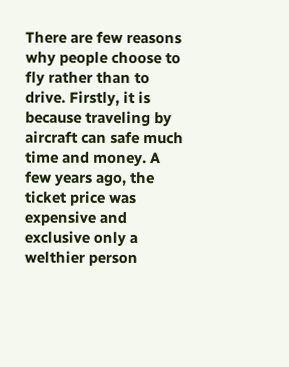There are few reasons why people choose to fly rather than to drive. Firstly, it is because traveling by aircraft can safe much time and money. A few years ago, the ticket price was expensive and exclusive only a welthier person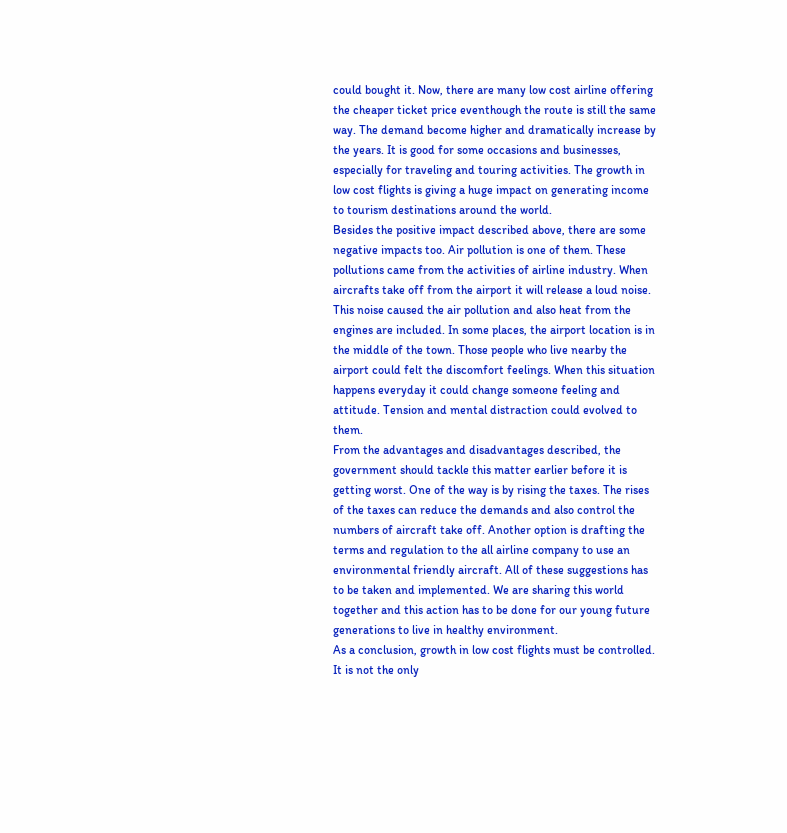could bought it. Now, there are many low cost airline offering the cheaper ticket price eventhough the route is still the same way. The demand become higher and dramatically increase by the years. It is good for some occasions and businesses, especially for traveling and touring activities. The growth in low cost flights is giving a huge impact on generating income to tourism destinations around the world.
Besides the positive impact described above, there are some negative impacts too. Air pollution is one of them. These pollutions came from the activities of airline industry. When aircrafts take off from the airport it will release a loud noise. This noise caused the air pollution and also heat from the engines are included. In some places, the airport location is in the middle of the town. Those people who live nearby the airport could felt the discomfort feelings. When this situation happens everyday it could change someone feeling and attitude. Tension and mental distraction could evolved to them.
From the advantages and disadvantages described, the government should tackle this matter earlier before it is getting worst. One of the way is by rising the taxes. The rises of the taxes can reduce the demands and also control the numbers of aircraft take off. Another option is drafting the terms and regulation to the all airline company to use an environmental friendly aircraft. All of these suggestions has to be taken and implemented. We are sharing this world together and this action has to be done for our young future generations to live in healthy environment.
As a conclusion, growth in low cost flights must be controlled. It is not the only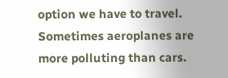option we have to travel. Sometimes aeroplanes are more polluting than cars.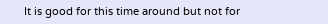It is good for this time around but not for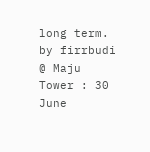long term.
by firrbudi @ Maju Tower : 30 June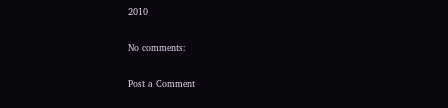2010

No comments:

Post a Comment